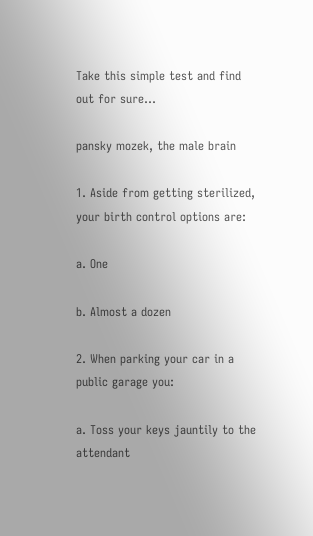Take this simple test and find out for sure…

pansky mozek, the male brain

1. Aside from getting sterilized, your birth control options are:

a. One

b. Almost a dozen

2. When parking your car in a public garage you:

a. Toss your keys jauntily to the attendant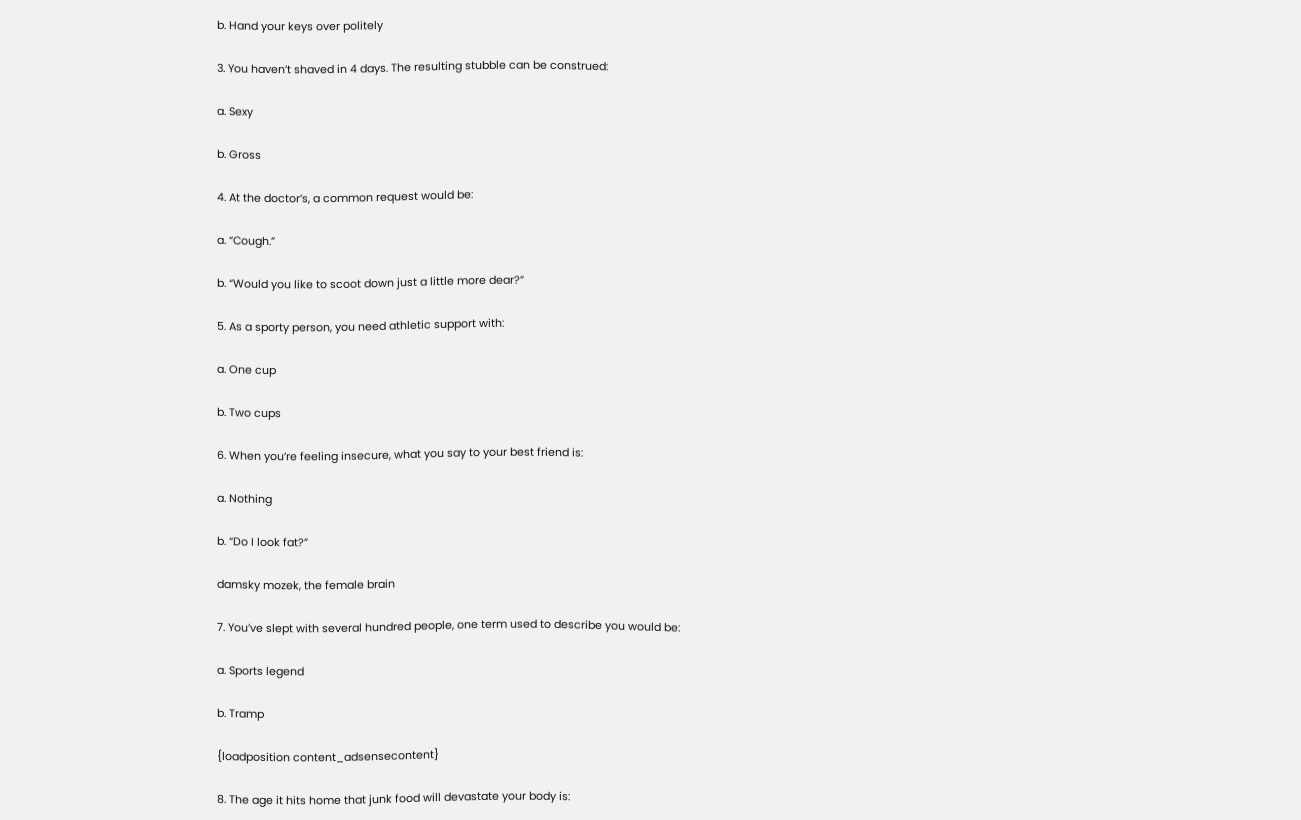b. Hand your keys over politely

3. You haven’t shaved in 4 days. The resulting stubble can be construed:

a. Sexy

b. Gross

4. At the doctor’s, a common request would be:

a. “Cough.”

b. “Would you like to scoot down just a little more dear?”

5. As a sporty person, you need athletic support with:

a. One cup

b. Two cups

6. When you’re feeling insecure, what you say to your best friend is:

a. Nothing

b. “Do I look fat?”

damsky mozek, the female brain

7. You’ve slept with several hundred people, one term used to describe you would be:

a. Sports legend

b. Tramp

{loadposition content_adsensecontent}

8. The age it hits home that junk food will devastate your body is: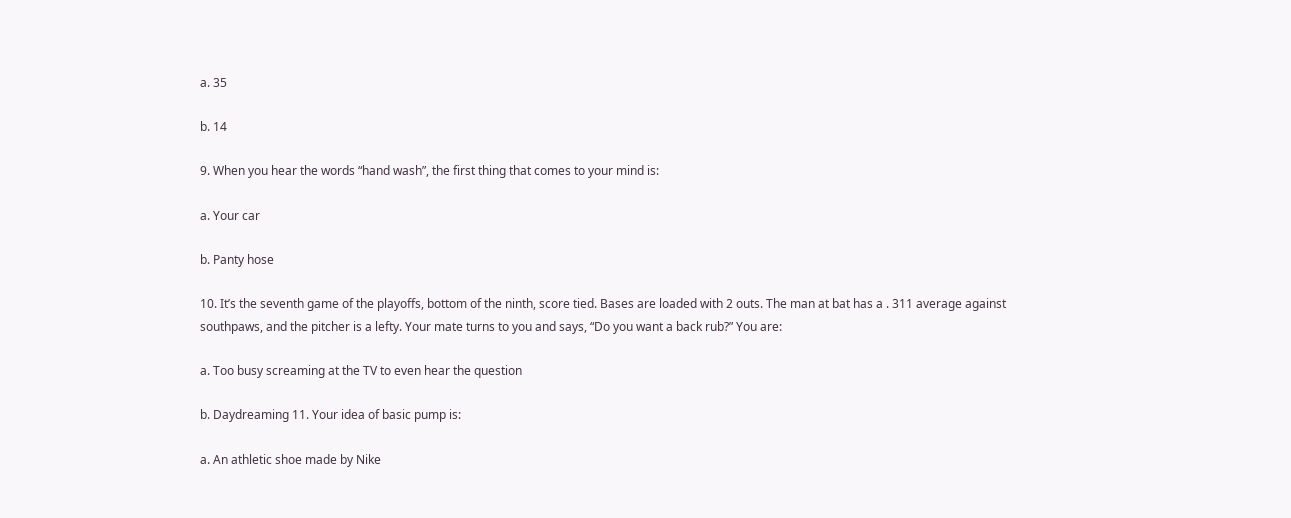a. 35

b. 14

9. When you hear the words “hand wash”, the first thing that comes to your mind is:

a. Your car

b. Panty hose

10. It’s the seventh game of the playoffs, bottom of the ninth, score tied. Bases are loaded with 2 outs. The man at bat has a . 311 average against southpaws, and the pitcher is a lefty. Your mate turns to you and says, “Do you want a back rub?” You are:

a. Too busy screaming at the TV to even hear the question

b. Daydreaming 11. Your idea of basic pump is:

a. An athletic shoe made by Nike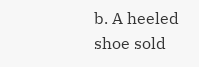b. A heeled shoe sold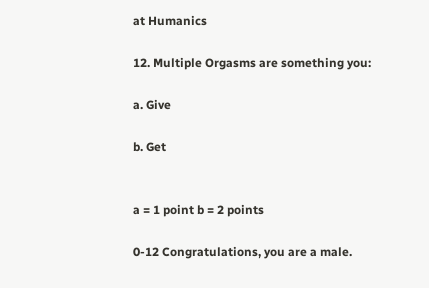at Humanics

12. Multiple Orgasms are something you:

a. Give

b. Get


a = 1 point b = 2 points

0-12 Congratulations, you are a male.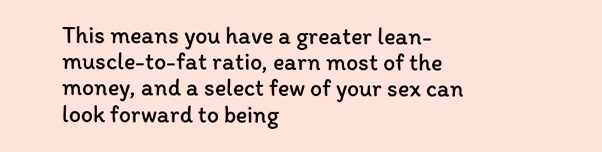This means you have a greater lean-muscle-to-fat ratio, earn most of the money, and a select few of your sex can look forward to being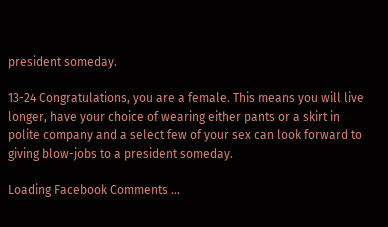president someday.

13-24 Congratulations, you are a female. This means you will live longer, have your choice of wearing either pants or a skirt in polite company and a select few of your sex can look forward to giving blow-jobs to a president someday.

Loading Facebook Comments ...